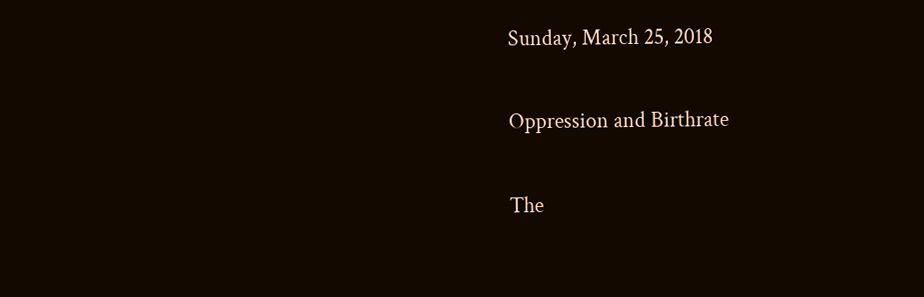Sunday, March 25, 2018

Oppression and Birthrate

The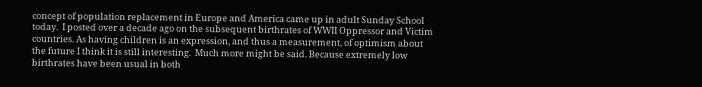concept of population replacement in Europe and America came up in adult Sunday School today.  I posted over a decade ago on the subsequent birthrates of WWII Oppressor and Victim countries. As having children is an expression, and thus a measurement, of optimism about the future I think it is still interesting.  Much more might be said. Because extremely low birthrates have been usual in both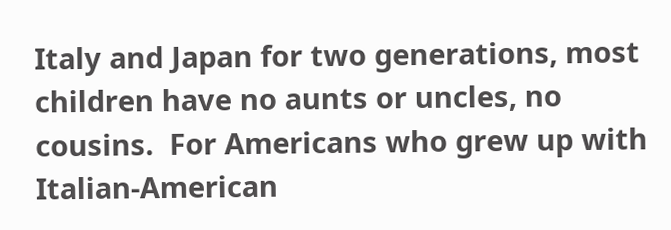Italy and Japan for two generations, most children have no aunts or uncles, no cousins.  For Americans who grew up with Italian-American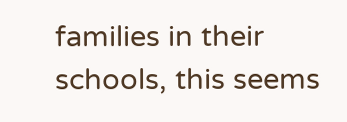families in their schools, this seems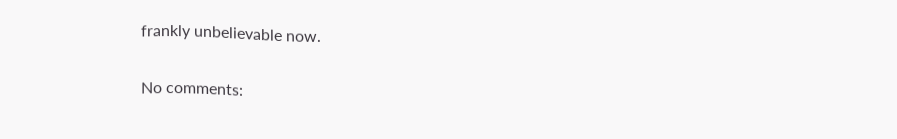frankly unbelievable now.

No comments: